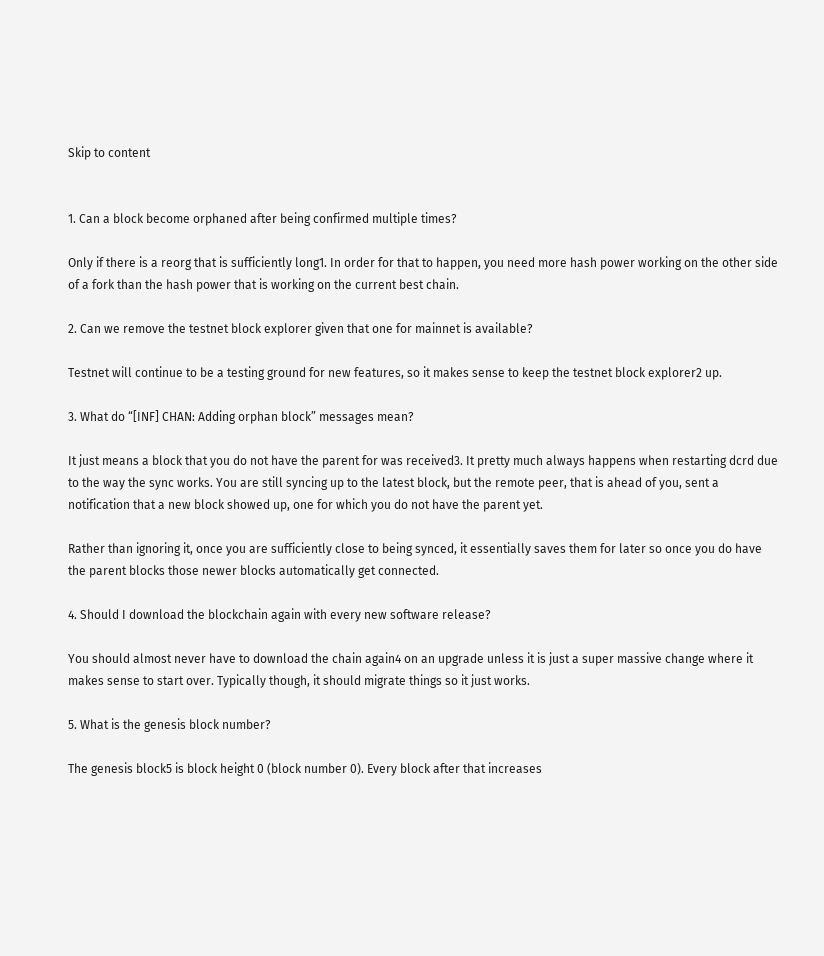Skip to content


1. Can a block become orphaned after being confirmed multiple times?

Only if there is a reorg that is sufficiently long1. In order for that to happen, you need more hash power working on the other side of a fork than the hash power that is working on the current best chain.

2. Can we remove the testnet block explorer given that one for mainnet is available?

Testnet will continue to be a testing ground for new features, so it makes sense to keep the testnet block explorer2 up.

3. What do “[INF] CHAN: Adding orphan block” messages mean?

It just means a block that you do not have the parent for was received3. It pretty much always happens when restarting dcrd due to the way the sync works. You are still syncing up to the latest block, but the remote peer, that is ahead of you, sent a notification that a new block showed up, one for which you do not have the parent yet.

Rather than ignoring it, once you are sufficiently close to being synced, it essentially saves them for later so once you do have the parent blocks those newer blocks automatically get connected.

4. Should I download the blockchain again with every new software release?

You should almost never have to download the chain again4 on an upgrade unless it is just a super massive change where it makes sense to start over. Typically though, it should migrate things so it just works.

5. What is the genesis block number?

The genesis block5 is block height 0 (block number 0). Every block after that increases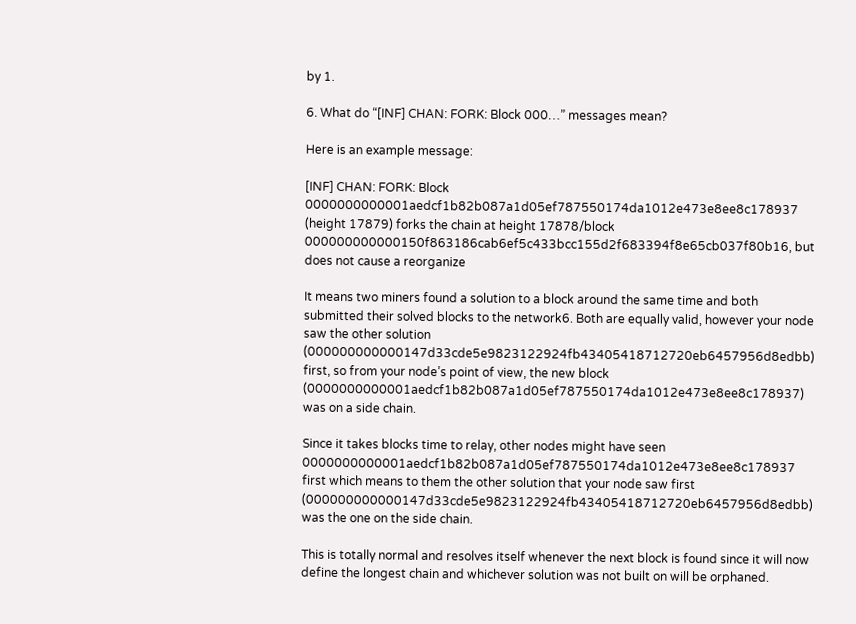by 1.

6. What do “[INF] CHAN: FORK: Block 000…” messages mean?

Here is an example message:

[INF] CHAN: FORK: Block 0000000000001aedcf1b82b087a1d05ef787550174da1012e473e8ee8c178937 (height 17879) forks the chain at height 17878/block 000000000000150f863186cab6ef5c433bcc155d2f683394f8e65cb037f80b16, but does not cause a reorganize

It means two miners found a solution to a block around the same time and both submitted their solved blocks to the network6. Both are equally valid, however your node saw the other solution (000000000000147d33cde5e9823122924fb43405418712720eb6457956d8edbb) first, so from your node’s point of view, the new block (0000000000001aedcf1b82b087a1d05ef787550174da1012e473e8ee8c178937) was on a side chain.

Since it takes blocks time to relay, other nodes might have seen 0000000000001aedcf1b82b087a1d05ef787550174da1012e473e8ee8c178937 first which means to them the other solution that your node saw first (000000000000147d33cde5e9823122924fb43405418712720eb6457956d8edbb) was the one on the side chain.

This is totally normal and resolves itself whenever the next block is found since it will now define the longest chain and whichever solution was not built on will be orphaned.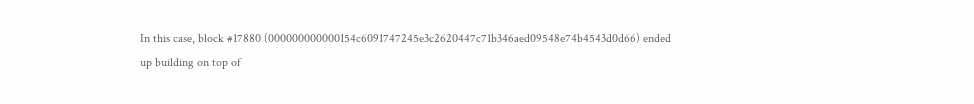In this case, block #17880 (000000000000154c6091747245e3c2620447c71b346aed09548e74b4543d0d66) ended up building on top of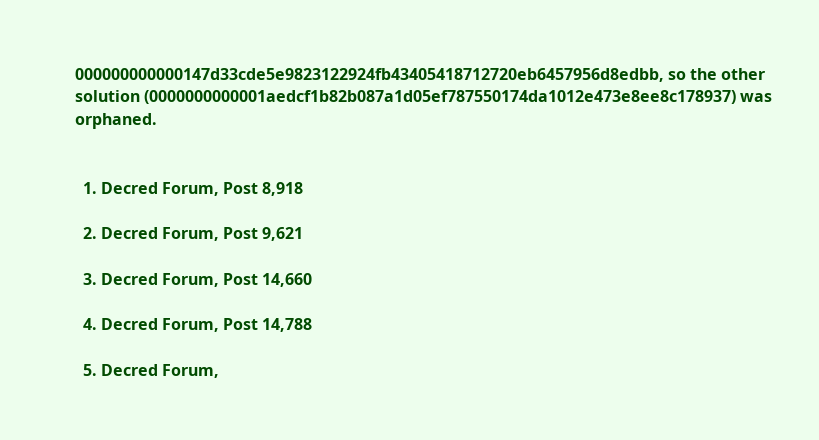000000000000147d33cde5e9823122924fb43405418712720eb6457956d8edbb, so the other solution (0000000000001aedcf1b82b087a1d05ef787550174da1012e473e8ee8c178937) was orphaned.


  1. Decred Forum, Post 8,918

  2. Decred Forum, Post 9,621

  3. Decred Forum, Post 14,660

  4. Decred Forum, Post 14,788

  5. Decred Forum,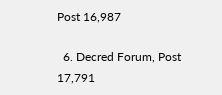Post 16,987

  6. Decred Forum, Post 17,791